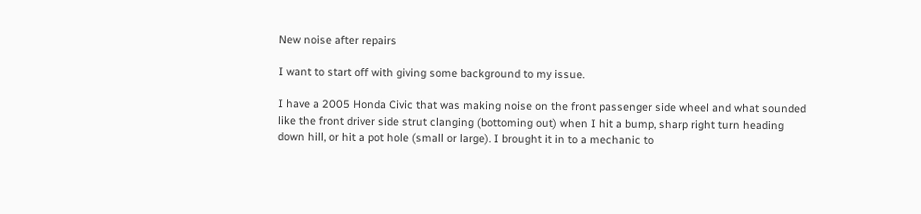New noise after repairs

I want to start off with giving some background to my issue.

I have a 2005 Honda Civic that was making noise on the front passenger side wheel and what sounded like the front driver side strut clanging (bottoming out) when I hit a bump, sharp right turn heading down hill, or hit a pot hole (small or large). I brought it in to a mechanic to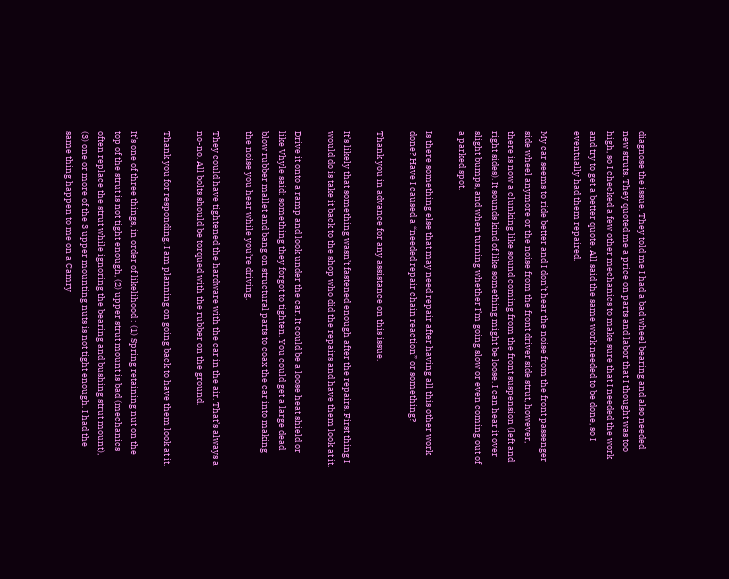diagnose the issue. They told me I had a bad wheel bearing and also needed new struts. They quoted me a price on parts and labor that I thought was too high, so I checked a few other mechanics to make sure that I needed the work and try to get a better quote. All said the same work needed to be done, so I eventually had them repaired.

My car seems to ride better and I don’t hear the noise from the front passenger side wheel anymore or the noise from the front driver side strut, however, there is now a clunking like sound coming from the front suspension (left and right sides). It sounds kind of like something might be loose. I can hear it over slight bumps, and when turning whether I’m going slow or even coming out of a parked spot.

Is there something else that may need repair after having all this other work done? Have I caused a “needed repair chain reaction” or something?

Thank you in advance for any assistance on this issue.

It’s likely that something wasn’t fastened enough after the repairs. First thing I would do is take it back to the shop who did the repairs and have them look at it.

Drive it onto a ramp and look under the car. It could be a loose heat shield or like Vhyle said: something they forgot to tighten. You could get a large dead blow rubber mallet and bang on structural parts to coax the car into making the noise you hear while you’re driving.

They could have tightened the hardware with the car in the air. That’s always a no-no. All bolts should be torqued with the rubber on the ground.

Thank you for responding. I am planning on going back to have them look at it.

It’s one of three things, in order of likelihood : (1) Spring retaining nut on the top of the strut is not tight enough, (2) upper strut mount is bad (mechanics often replace the strut while ignoring the bearing and bushing strut mount), (3) one or more of the 3 upper mounting nuts is not tight enough. I had the same thing happen to me on a Camry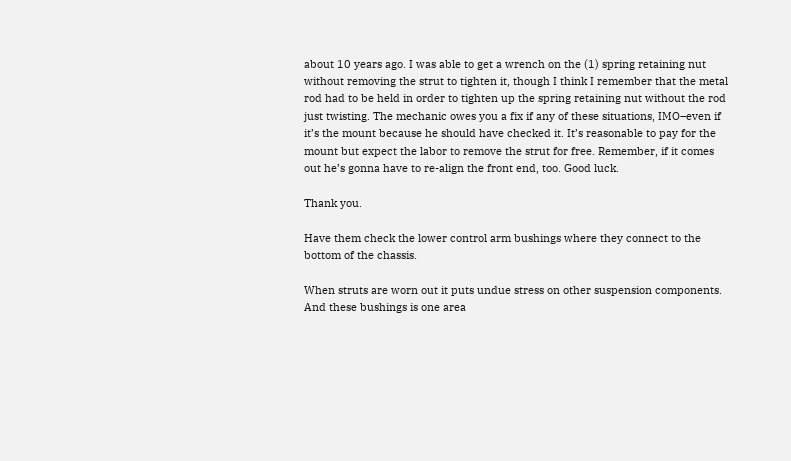about 10 years ago. I was able to get a wrench on the (1) spring retaining nut without removing the strut to tighten it, though I think I remember that the metal rod had to be held in order to tighten up the spring retaining nut without the rod just twisting. The mechanic owes you a fix if any of these situations, IMO–even if it’s the mount because he should have checked it. It’s reasonable to pay for the mount but expect the labor to remove the strut for free. Remember, if it comes out he’s gonna have to re-align the front end, too. Good luck.

Thank you.

Have them check the lower control arm bushings where they connect to the bottom of the chassis.

When struts are worn out it puts undue stress on other suspension components. And these bushings is one area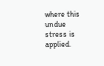where this undue stress is applied.